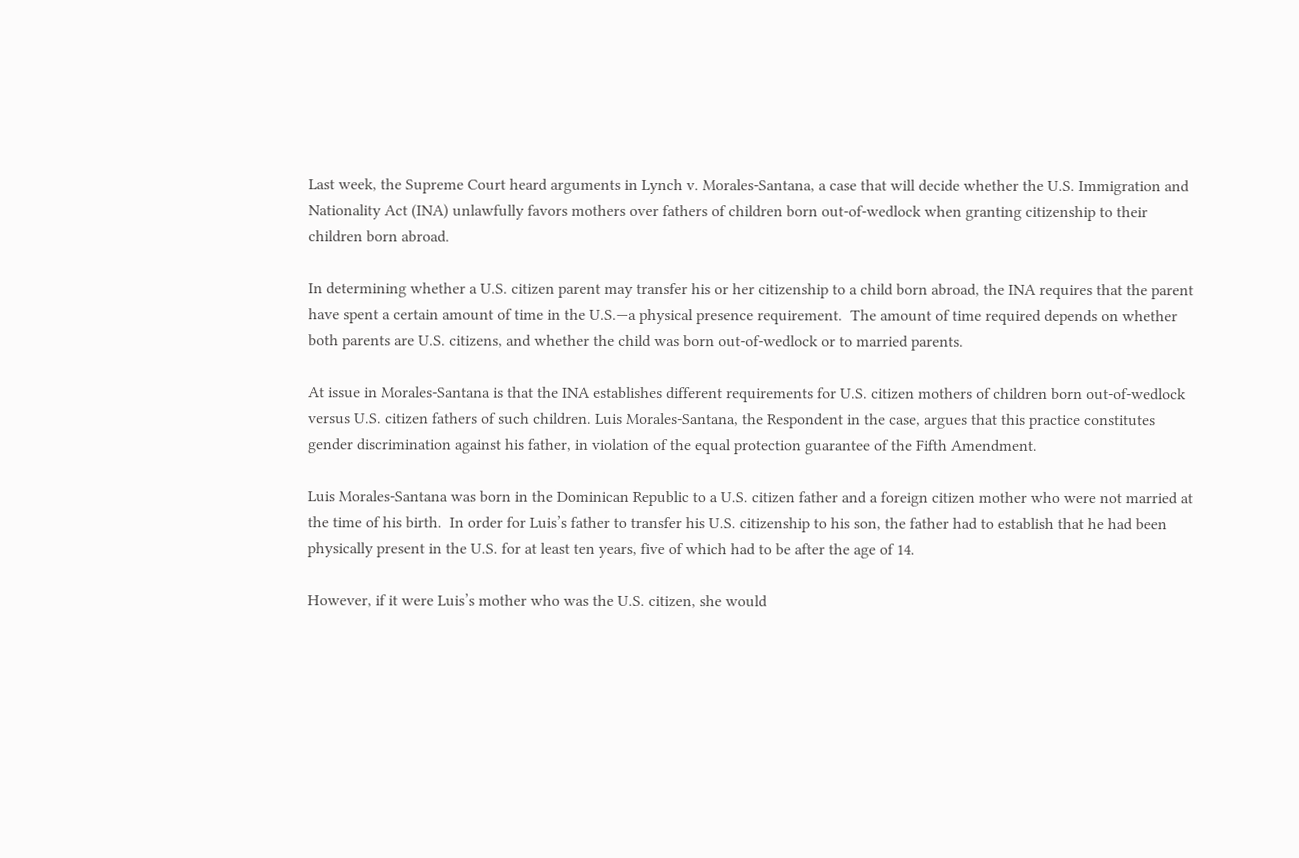Last week, the Supreme Court heard arguments in Lynch v. Morales-Santana, a case that will decide whether the U.S. Immigration and Nationality Act (INA) unlawfully favors mothers over fathers of children born out-of-wedlock when granting citizenship to their children born abroad.

In determining whether a U.S. citizen parent may transfer his or her citizenship to a child born abroad, the INA requires that the parent have spent a certain amount of time in the U.S.—a physical presence requirement.  The amount of time required depends on whether both parents are U.S. citizens, and whether the child was born out-of-wedlock or to married parents.

At issue in Morales-Santana is that the INA establishes different requirements for U.S. citizen mothers of children born out-of-wedlock versus U.S. citizen fathers of such children. Luis Morales-Santana, the Respondent in the case, argues that this practice constitutes gender discrimination against his father, in violation of the equal protection guarantee of the Fifth Amendment.

Luis Morales-Santana was born in the Dominican Republic to a U.S. citizen father and a foreign citizen mother who were not married at the time of his birth.  In order for Luis’s father to transfer his U.S. citizenship to his son, the father had to establish that he had been physically present in the U.S. for at least ten years, five of which had to be after the age of 14.

However, if it were Luis’s mother who was the U.S. citizen, she would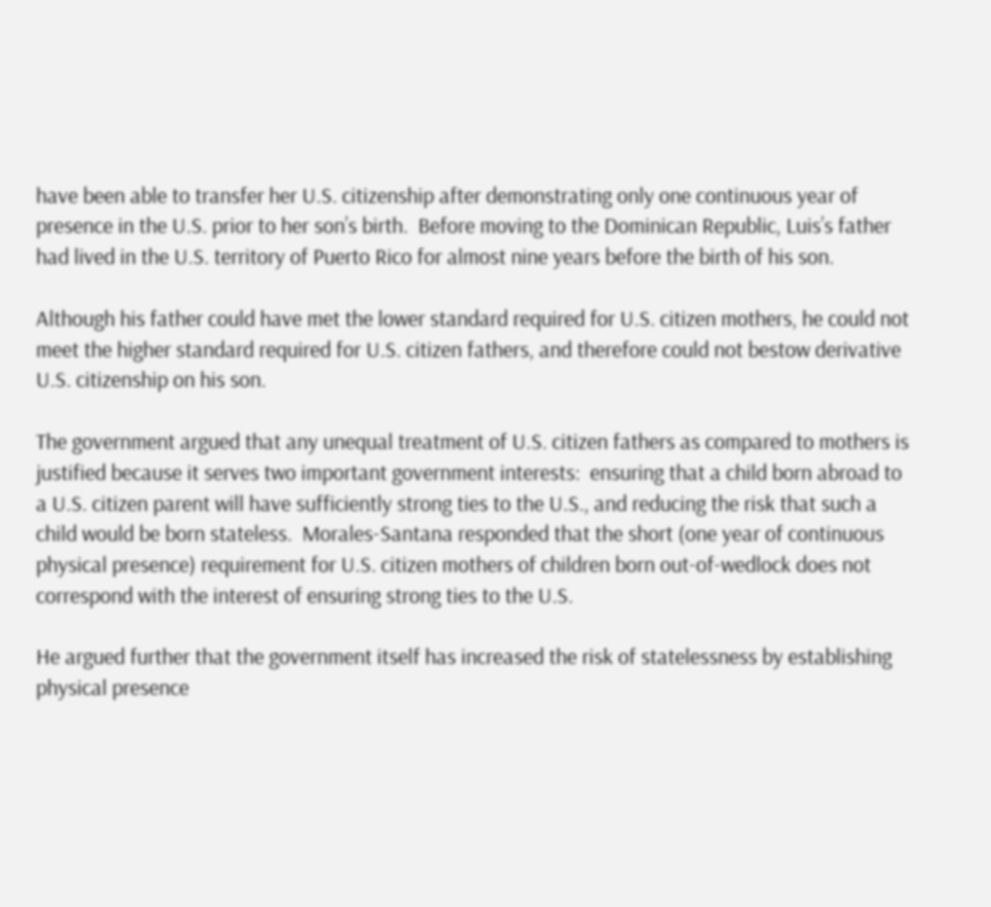have been able to transfer her U.S. citizenship after demonstrating only one continuous year of presence in the U.S. prior to her son’s birth.  Before moving to the Dominican Republic, Luis’s father had lived in the U.S. territory of Puerto Rico for almost nine years before the birth of his son.

Although his father could have met the lower standard required for U.S. citizen mothers, he could not meet the higher standard required for U.S. citizen fathers, and therefore could not bestow derivative U.S. citizenship on his son.

The government argued that any unequal treatment of U.S. citizen fathers as compared to mothers is justified because it serves two important government interests:  ensuring that a child born abroad to a U.S. citizen parent will have sufficiently strong ties to the U.S., and reducing the risk that such a child would be born stateless.  Morales-Santana responded that the short (one year of continuous physical presence) requirement for U.S. citizen mothers of children born out-of-wedlock does not correspond with the interest of ensuring strong ties to the U.S.

He argued further that the government itself has increased the risk of statelessness by establishing physical presence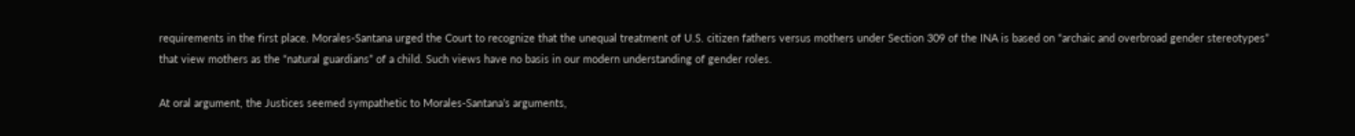requirements in the first place. Morales-Santana urged the Court to recognize that the unequal treatment of U.S. citizen fathers versus mothers under Section 309 of the INA is based on “archaic and overbroad gender stereotypes” that view mothers as the “natural guardians” of a child. Such views have no basis in our modern understanding of gender roles.

At oral argument, the Justices seemed sympathetic to Morales-Santana’s arguments,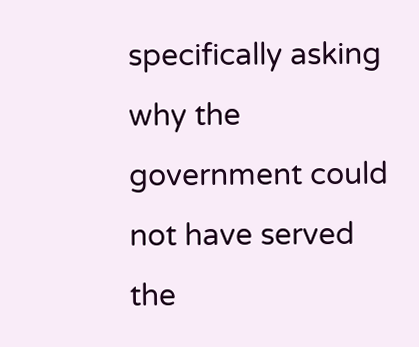specifically asking why the government could not have served the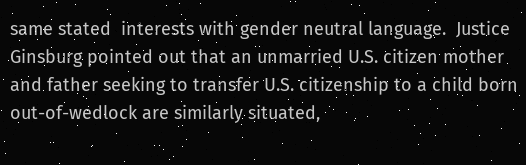same stated  interests with gender neutral language.  Justice Ginsburg pointed out that an unmarried U.S. citizen mother and father seeking to transfer U.S. citizenship to a child born out-of-wedlock are similarly situated,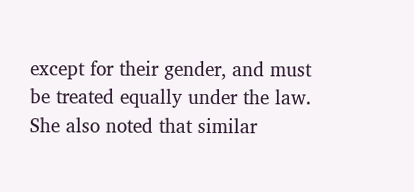except for their gender, and must be treated equally under the law.  She also noted that similar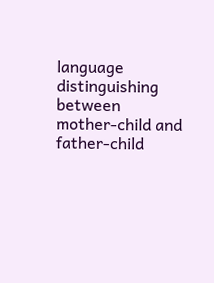language distinguishing between mother-child and father-child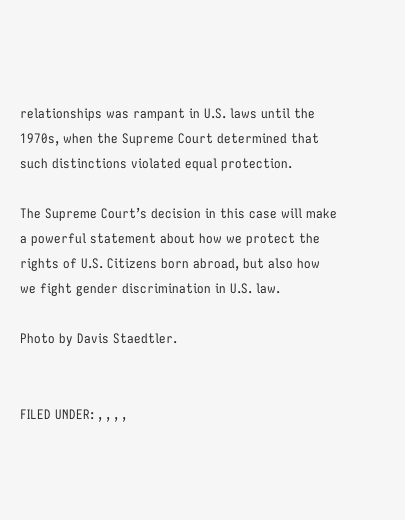relationships was rampant in U.S. laws until the 1970s, when the Supreme Court determined that such distinctions violated equal protection.

The Supreme Court’s decision in this case will make a powerful statement about how we protect the rights of U.S. Citizens born abroad, but also how we fight gender discrimination in U.S. law.

Photo by Davis Staedtler.


FILED UNDER: , , , ,